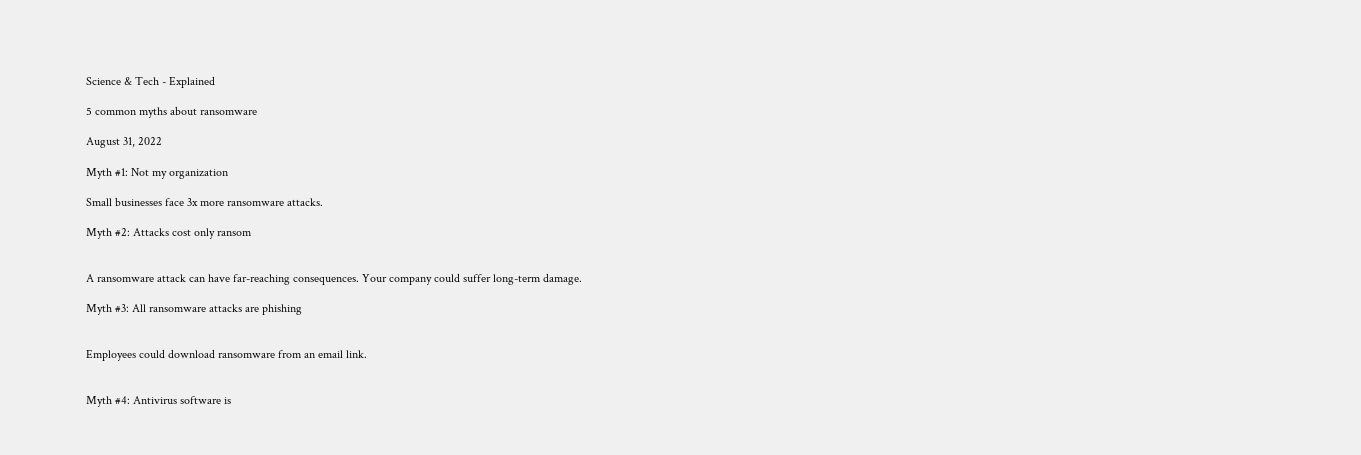Science & Tech - Explained

5 common myths about ransomware

August 31, 2022

Myth #1: Not my organization

Small businesses face 3x more ransomware attacks.

Myth #2: Attacks cost only ransom


A ransomware attack can have far-reaching consequences. Your company could suffer long-term damage.

Myth #3: All ransomware attacks are phishing


Employees could download ransomware from an email link.


Myth #4: Antivirus software is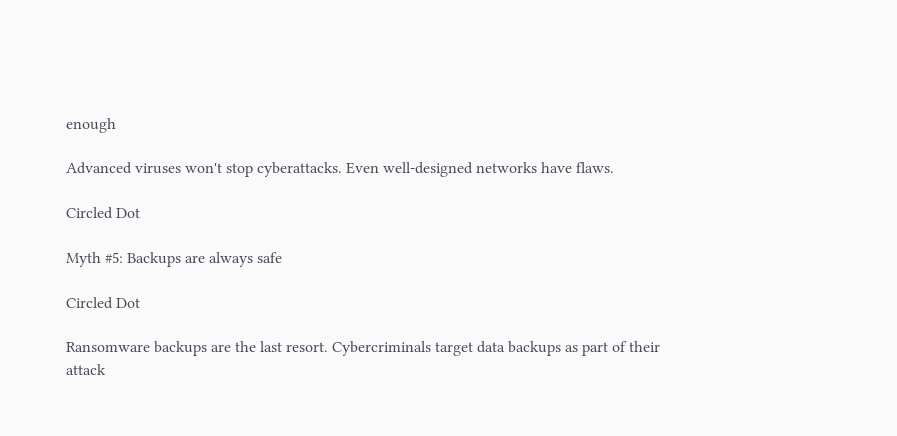enough

Advanced viruses won't stop cyberattacks. Even well-designed networks have flaws.

Circled Dot

Myth #5: Backups are always safe

Circled Dot

Ransomware backups are the last resort. Cybercriminals target data backups as part of their attack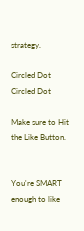strategy.

Circled Dot
Circled Dot

Make sure to Hit the Like Button.


You're SMART enough to like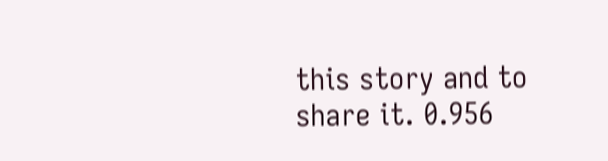this story and to share it. 0.956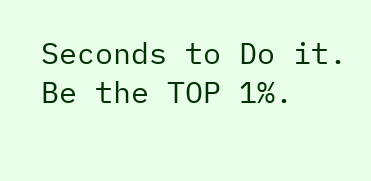Seconds to Do it. Be the TOP 1%.